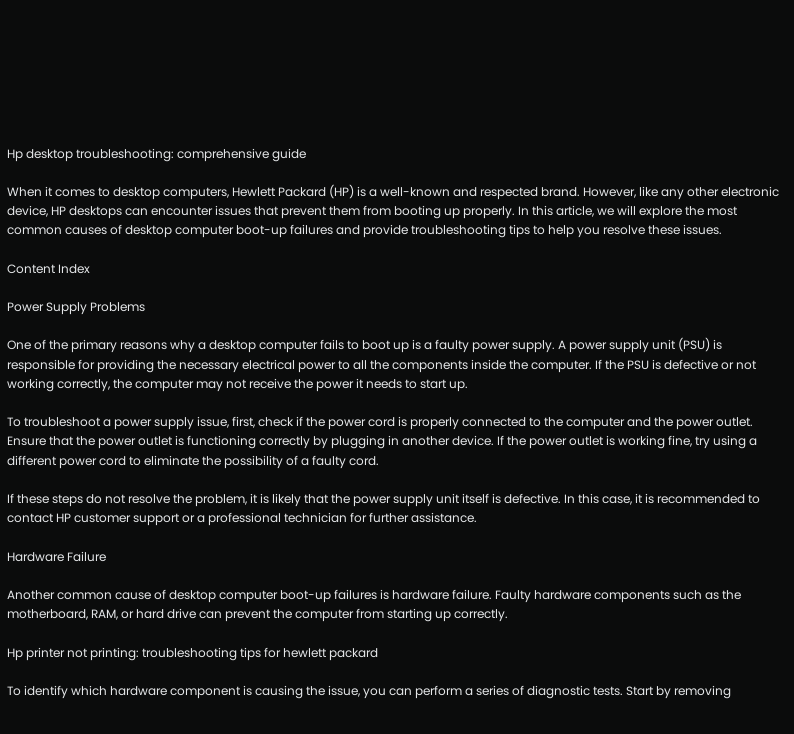Hp desktop troubleshooting: comprehensive guide

When it comes to desktop computers, Hewlett Packard (HP) is a well-known and respected brand. However, like any other electronic device, HP desktops can encounter issues that prevent them from booting up properly. In this article, we will explore the most common causes of desktop computer boot-up failures and provide troubleshooting tips to help you resolve these issues.

Content Index

Power Supply Problems

One of the primary reasons why a desktop computer fails to boot up is a faulty power supply. A power supply unit (PSU) is responsible for providing the necessary electrical power to all the components inside the computer. If the PSU is defective or not working correctly, the computer may not receive the power it needs to start up.

To troubleshoot a power supply issue, first, check if the power cord is properly connected to the computer and the power outlet. Ensure that the power outlet is functioning correctly by plugging in another device. If the power outlet is working fine, try using a different power cord to eliminate the possibility of a faulty cord.

If these steps do not resolve the problem, it is likely that the power supply unit itself is defective. In this case, it is recommended to contact HP customer support or a professional technician for further assistance.

Hardware Failure

Another common cause of desktop computer boot-up failures is hardware failure. Faulty hardware components such as the motherboard, RAM, or hard drive can prevent the computer from starting up correctly.

Hp printer not printing: troubleshooting tips for hewlett packard

To identify which hardware component is causing the issue, you can perform a series of diagnostic tests. Start by removing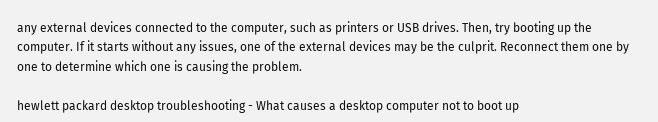any external devices connected to the computer, such as printers or USB drives. Then, try booting up the computer. If it starts without any issues, one of the external devices may be the culprit. Reconnect them one by one to determine which one is causing the problem.

hewlett packard desktop troubleshooting - What causes a desktop computer not to boot up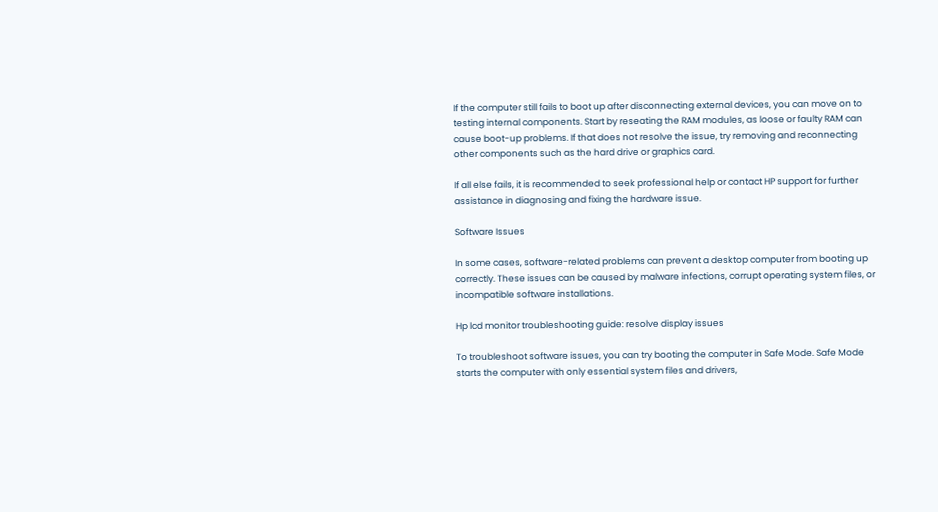If the computer still fails to boot up after disconnecting external devices, you can move on to testing internal components. Start by reseating the RAM modules, as loose or faulty RAM can cause boot-up problems. If that does not resolve the issue, try removing and reconnecting other components such as the hard drive or graphics card.

If all else fails, it is recommended to seek professional help or contact HP support for further assistance in diagnosing and fixing the hardware issue.

Software Issues

In some cases, software-related problems can prevent a desktop computer from booting up correctly. These issues can be caused by malware infections, corrupt operating system files, or incompatible software installations.

Hp lcd monitor troubleshooting guide: resolve display issues

To troubleshoot software issues, you can try booting the computer in Safe Mode. Safe Mode starts the computer with only essential system files and drivers,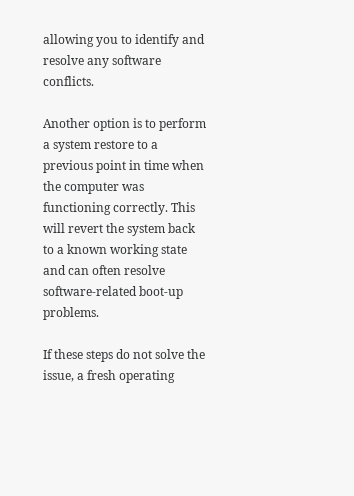allowing you to identify and resolve any software conflicts.

Another option is to perform a system restore to a previous point in time when the computer was functioning correctly. This will revert the system back to a known working state and can often resolve software-related boot-up problems.

If these steps do not solve the issue, a fresh operating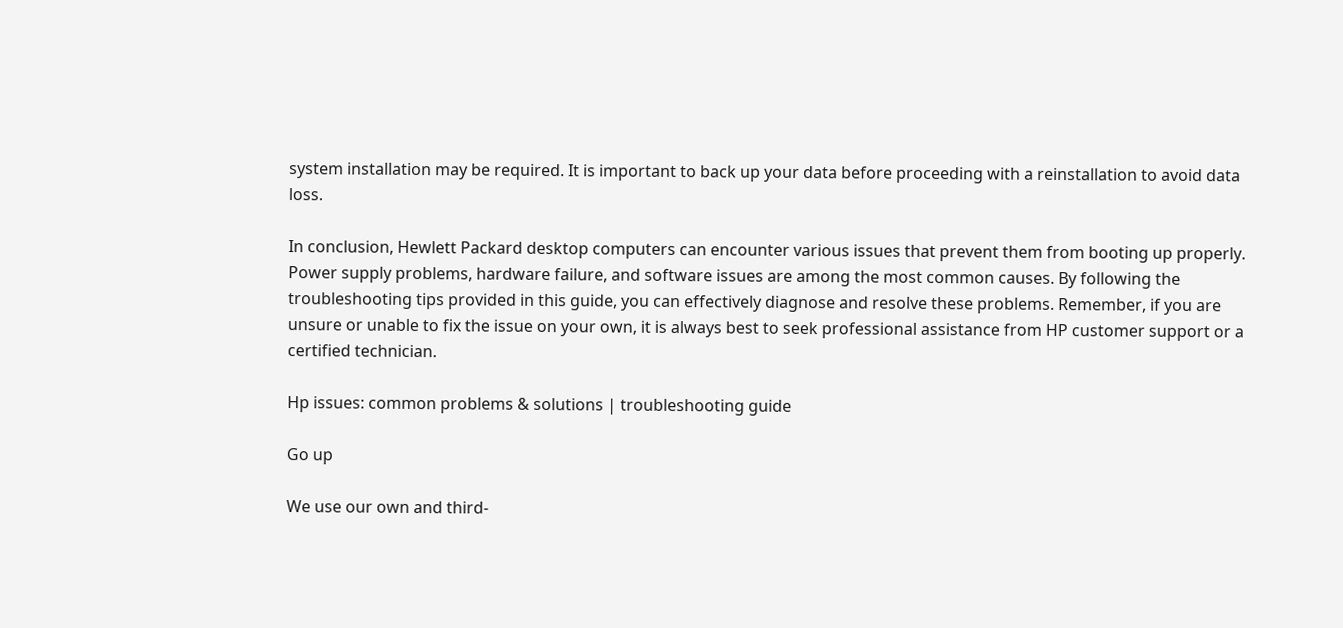system installation may be required. It is important to back up your data before proceeding with a reinstallation to avoid data loss.

In conclusion, Hewlett Packard desktop computers can encounter various issues that prevent them from booting up properly. Power supply problems, hardware failure, and software issues are among the most common causes. By following the troubleshooting tips provided in this guide, you can effectively diagnose and resolve these problems. Remember, if you are unsure or unable to fix the issue on your own, it is always best to seek professional assistance from HP customer support or a certified technician.

Hp issues: common problems & solutions | troubleshooting guide

Go up

We use our own and third-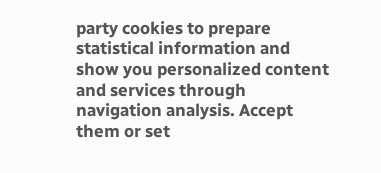party cookies to prepare statistical information and show you personalized content and services through navigation analysis. Accept them or set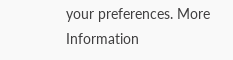your preferences. More Information